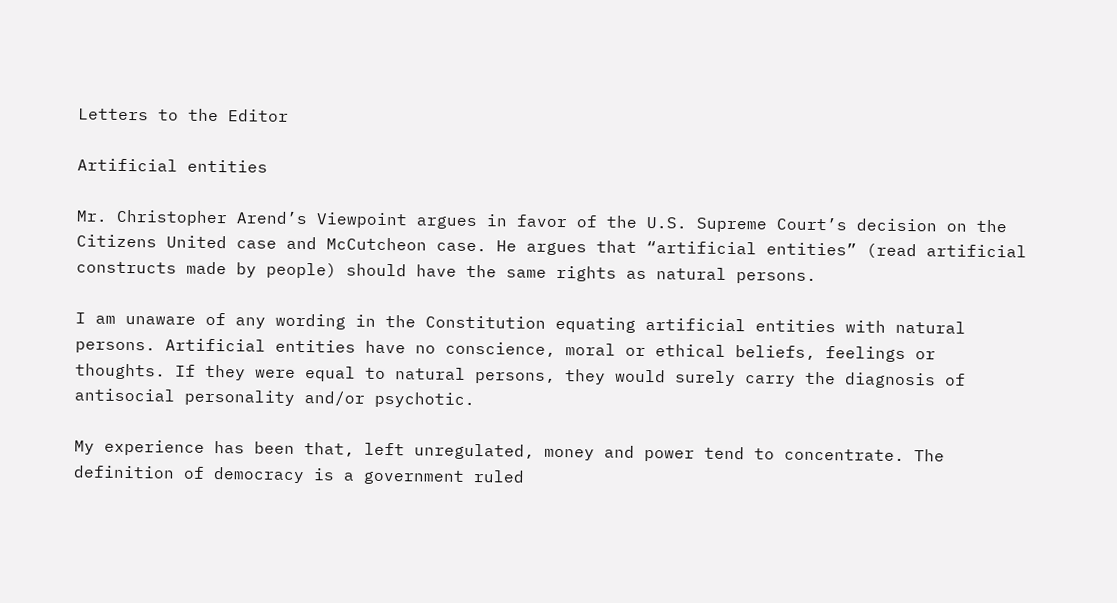Letters to the Editor

Artificial entities

Mr. Christopher Arend’s Viewpoint argues in favor of the U.S. Supreme Court’s decision on the Citizens United case and McCutcheon case. He argues that “artificial entities” (read artificial constructs made by people) should have the same rights as natural persons.

I am unaware of any wording in the Constitution equating artificial entities with natural persons. Artificial entities have no conscience, moral or ethical beliefs, feelings or thoughts. If they were equal to natural persons, they would surely carry the diagnosis of antisocial personality and/or psychotic.

My experience has been that, left unregulated, money and power tend to concentrate. The definition of democracy is a government ruled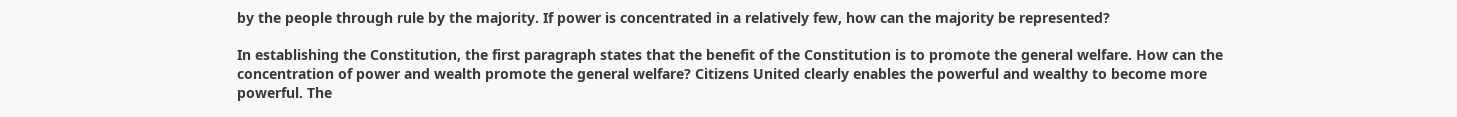by the people through rule by the majority. If power is concentrated in a relatively few, how can the majority be represented?

In establishing the Constitution, the first paragraph states that the benefit of the Constitution is to promote the general welfare. How can the concentration of power and wealth promote the general welfare? Citizens United clearly enables the powerful and wealthy to become more powerful. The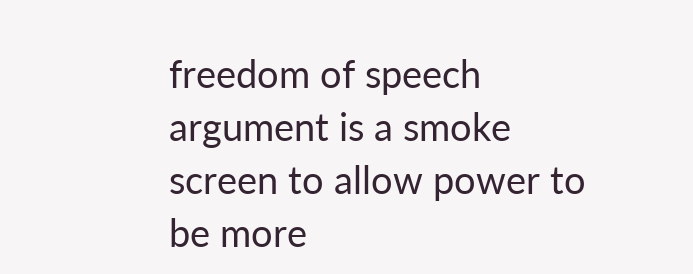freedom of speech argument is a smoke screen to allow power to be more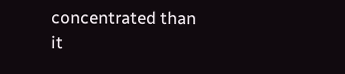concentrated than it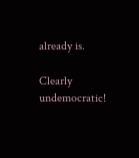already is.

Clearly undemocratic!